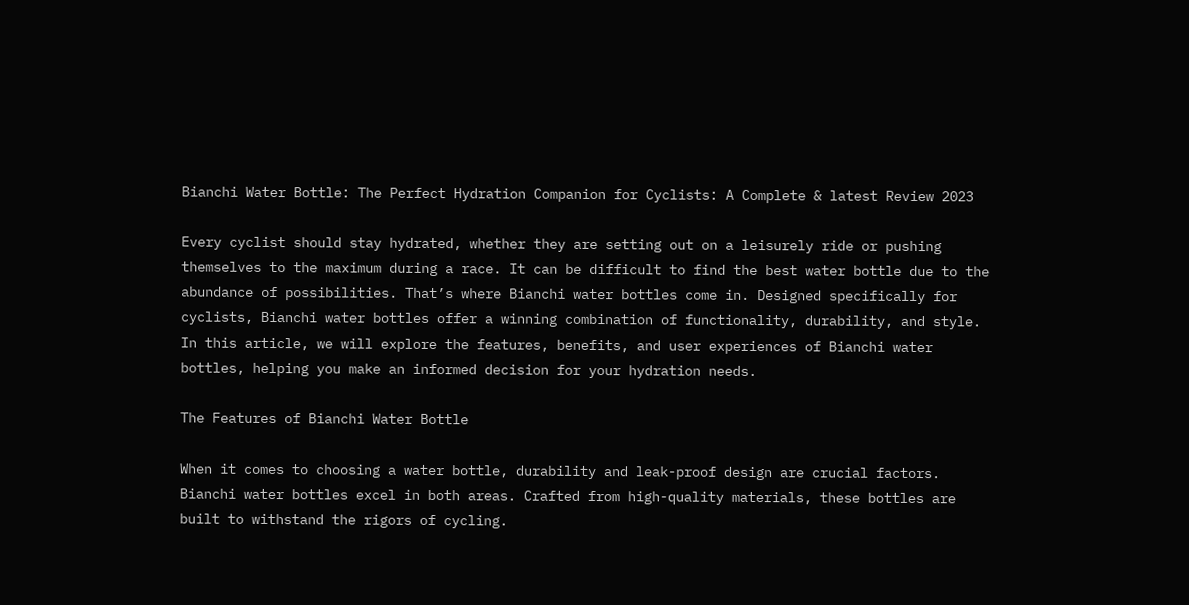Bianchi Water Bottle: The Perfect Hydration Companion for Cyclists: A Complete & latest Review 2023

Every cyclist should stay hydrated, whether they are setting out on a leisurely ride or pushing themselves to the maximum during a race. It can be difficult to find the best water bottle due to the abundance of possibilities. That’s where Bianchi water bottles come in. Designed specifically for cyclists, Bianchi water bottles offer a winning combination of functionality, durability, and style. In this article, we will explore the features, benefits, and user experiences of Bianchi water bottles, helping you make an informed decision for your hydration needs.

The Features of Bianchi Water Bottle

When it comes to choosing a water bottle, durability and leak-proof design are crucial factors. Bianchi water bottles excel in both areas. Crafted from high-quality materials, these bottles are built to withstand the rigors of cycling.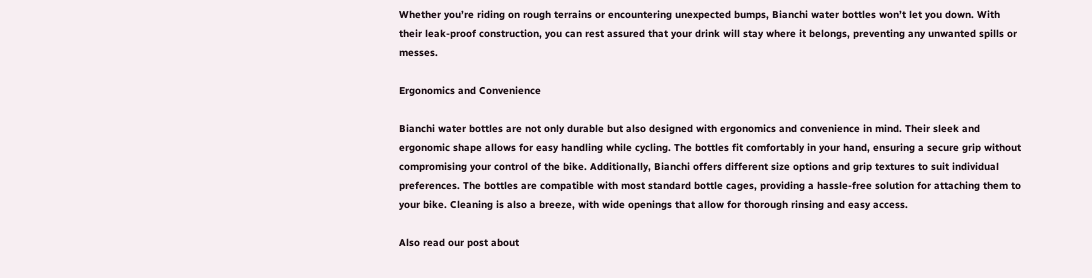Whether you’re riding on rough terrains or encountering unexpected bumps, Bianchi water bottles won’t let you down. With their leak-proof construction, you can rest assured that your drink will stay where it belongs, preventing any unwanted spills or messes.

Ergonomics and Convenience

Bianchi water bottles are not only durable but also designed with ergonomics and convenience in mind. Their sleek and ergonomic shape allows for easy handling while cycling. The bottles fit comfortably in your hand, ensuring a secure grip without compromising your control of the bike. Additionally, Bianchi offers different size options and grip textures to suit individual preferences. The bottles are compatible with most standard bottle cages, providing a hassle-free solution for attaching them to your bike. Cleaning is also a breeze, with wide openings that allow for thorough rinsing and easy access.

Also read our post about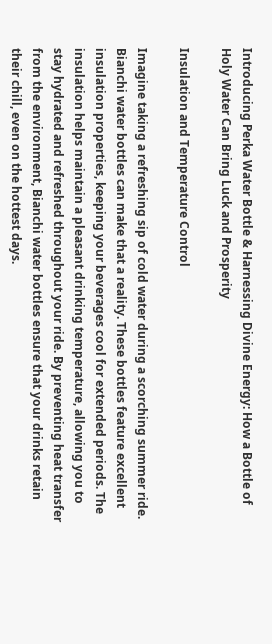Introducing Perka Water Bottle & Harnessing Divine Energy: How a Bottle of Holy Water Can Bring Luck and Prosperity

Insulation and Temperature Control

Imagine taking a refreshing sip of cold water during a scorching summer ride. Bianchi water bottles can make that a reality. These bottles feature excellent insulation properties, keeping your beverages cool for extended periods. The insulation helps maintain a pleasant drinking temperature, allowing you to stay hydrated and refreshed throughout your ride. By preventing heat transfer from the environment, Bianchi water bottles ensure that your drinks retain their chill, even on the hottest days.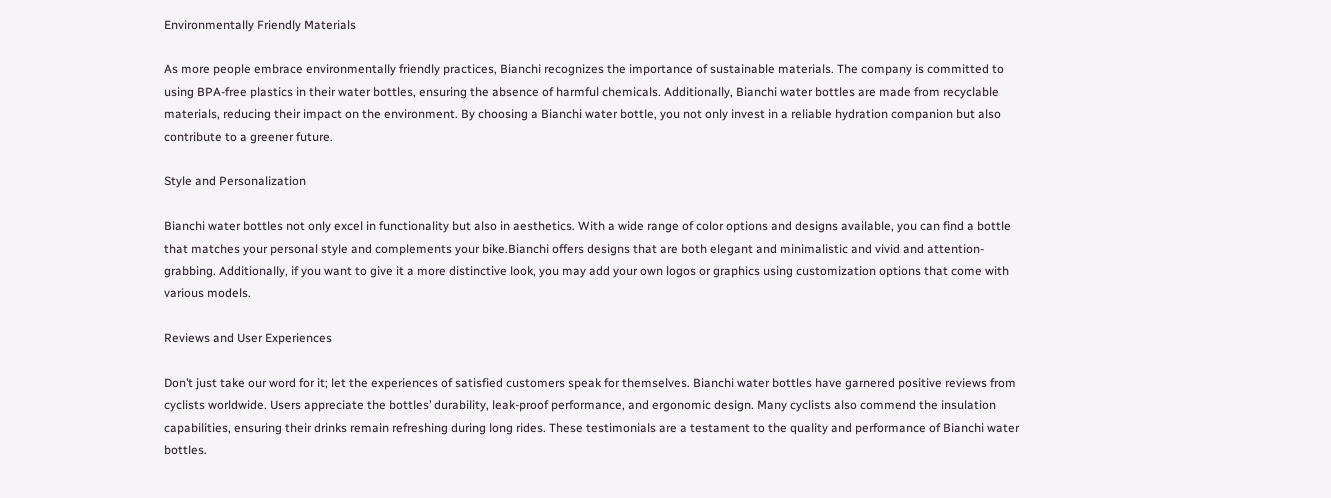Environmentally Friendly Materials

As more people embrace environmentally friendly practices, Bianchi recognizes the importance of sustainable materials. The company is committed to using BPA-free plastics in their water bottles, ensuring the absence of harmful chemicals. Additionally, Bianchi water bottles are made from recyclable materials, reducing their impact on the environment. By choosing a Bianchi water bottle, you not only invest in a reliable hydration companion but also contribute to a greener future.

Style and Personalization

Bianchi water bottles not only excel in functionality but also in aesthetics. With a wide range of color options and designs available, you can find a bottle that matches your personal style and complements your bike.Bianchi offers designs that are both elegant and minimalistic and vivid and attention-grabbing. Additionally, if you want to give it a more distinctive look, you may add your own logos or graphics using customization options that come with various models.

Reviews and User Experiences

Don’t just take our word for it; let the experiences of satisfied customers speak for themselves. Bianchi water bottles have garnered positive reviews from cyclists worldwide. Users appreciate the bottles’ durability, leak-proof performance, and ergonomic design. Many cyclists also commend the insulation capabilities, ensuring their drinks remain refreshing during long rides. These testimonials are a testament to the quality and performance of Bianchi water bottles.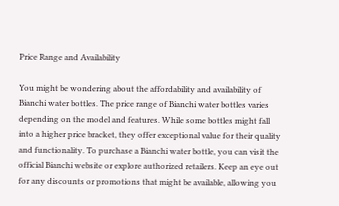Price Range and Availability

You might be wondering about the affordability and availability of Bianchi water bottles. The price range of Bianchi water bottles varies depending on the model and features. While some bottles might fall into a higher price bracket, they offer exceptional value for their quality and functionality. To purchase a Bianchi water bottle, you can visit the official Bianchi website or explore authorized retailers. Keep an eye out for any discounts or promotions that might be available, allowing you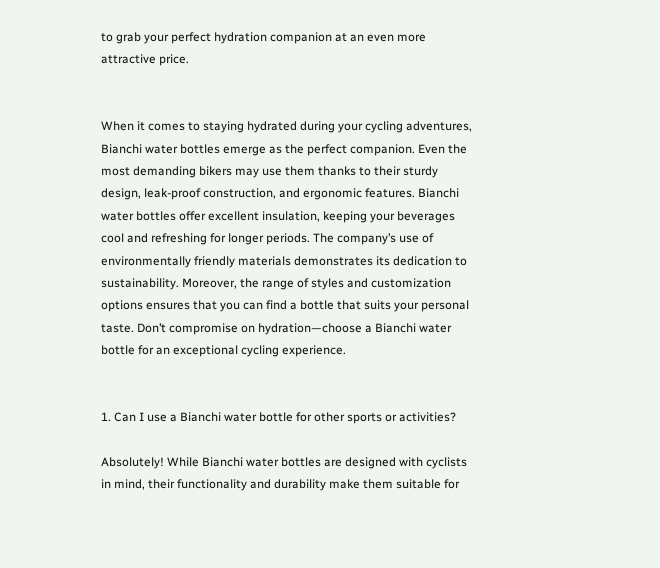to grab your perfect hydration companion at an even more attractive price.


When it comes to staying hydrated during your cycling adventures, Bianchi water bottles emerge as the perfect companion. Even the most demanding bikers may use them thanks to their sturdy design, leak-proof construction, and ergonomic features. Bianchi water bottles offer excellent insulation, keeping your beverages cool and refreshing for longer periods. The company’s use of environmentally friendly materials demonstrates its dedication to sustainability. Moreover, the range of styles and customization options ensures that you can find a bottle that suits your personal taste. Don’t compromise on hydration—choose a Bianchi water bottle for an exceptional cycling experience.


1. Can I use a Bianchi water bottle for other sports or activities?

Absolutely! While Bianchi water bottles are designed with cyclists in mind, their functionality and durability make them suitable for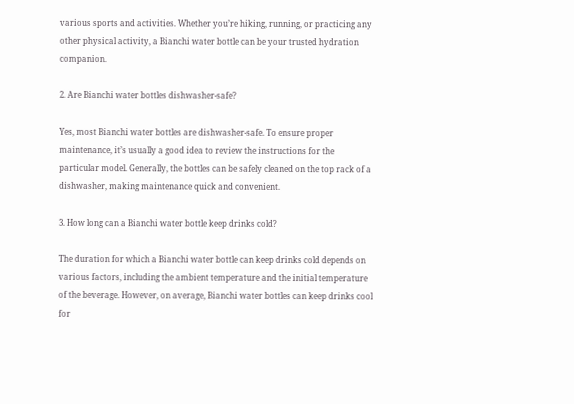various sports and activities. Whether you’re hiking, running, or practicing any other physical activity, a Bianchi water bottle can be your trusted hydration companion.

2. Are Bianchi water bottles dishwasher-safe?

Yes, most Bianchi water bottles are dishwasher-safe. To ensure proper maintenance, it’s usually a good idea to review the instructions for the particular model. Generally, the bottles can be safely cleaned on the top rack of a dishwasher, making maintenance quick and convenient.

3. How long can a Bianchi water bottle keep drinks cold?

The duration for which a Bianchi water bottle can keep drinks cold depends on various factors, including the ambient temperature and the initial temperature of the beverage. However, on average, Bianchi water bottles can keep drinks cool for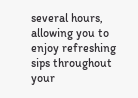several hours, allowing you to enjoy refreshing sips throughout your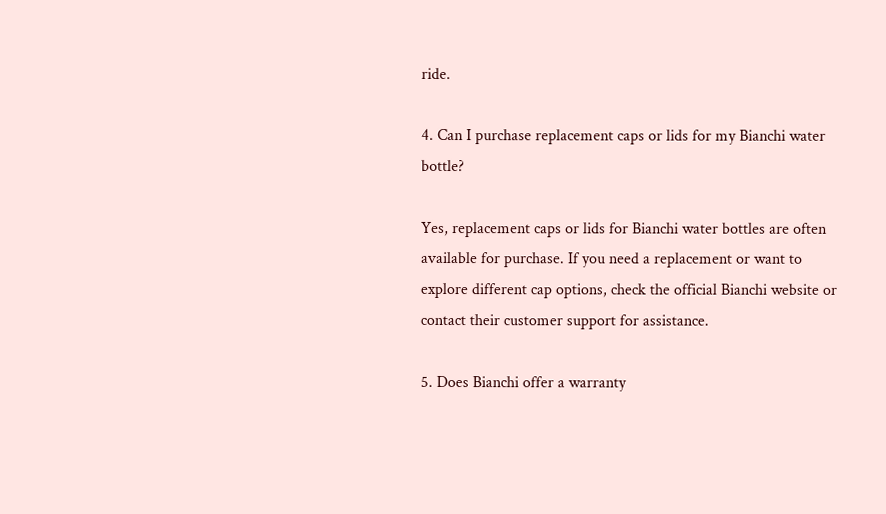ride.

4. Can I purchase replacement caps or lids for my Bianchi water bottle?

Yes, replacement caps or lids for Bianchi water bottles are often available for purchase. If you need a replacement or want to explore different cap options, check the official Bianchi website or contact their customer support for assistance.

5. Does Bianchi offer a warranty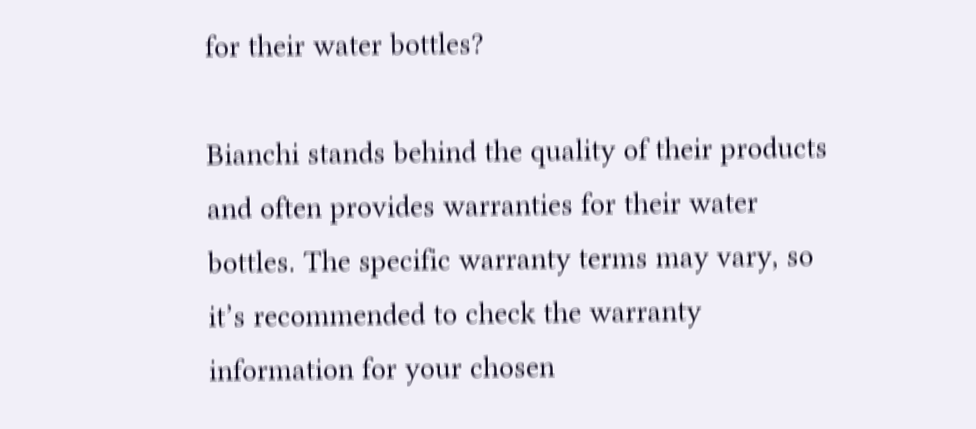for their water bottles?

Bianchi stands behind the quality of their products and often provides warranties for their water bottles. The specific warranty terms may vary, so it’s recommended to check the warranty information for your chosen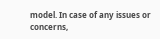model. In case of any issues or concerns,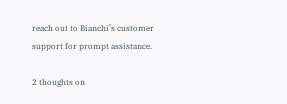reach out to Bianchi’s customer support for prompt assistance.

2 thoughts on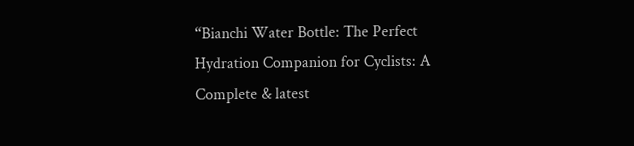“Bianchi Water Bottle: The Perfect Hydration Companion for Cyclists: A Complete & latest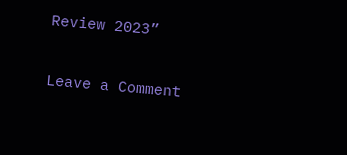Review 2023”

Leave a Comment